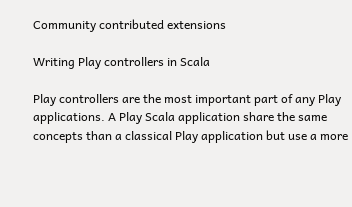Community contributed extensions

Writing Play controllers in Scala

Play controllers are the most important part of any Play applications. A Play Scala application share the same concepts than a classical Play application but use a more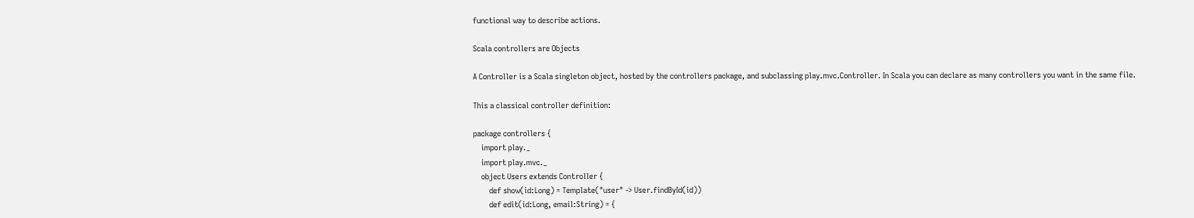functional way to describe actions.

Scala controllers are Objects

A Controller is a Scala singleton object, hosted by the controllers package, and subclassing play.mvc.Controller. In Scala you can declare as many controllers you want in the same file.

This a classical controller definition:

package controllers {
    import play._
    import play.mvc._
    object Users extends Controller {
        def show(id:Long) = Template("user" -> User.findById(id))
        def edit(id:Long, email:String) = {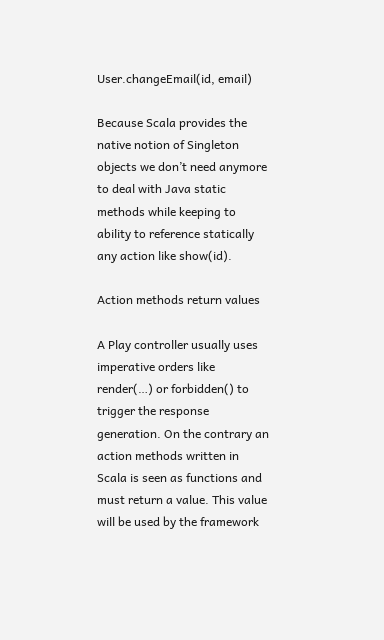User.changeEmail(id, email)

Because Scala provides the native notion of Singleton objects we don’t need anymore to deal with Java static methods while keeping to ability to reference statically any action like show(id).

Action methods return values

A Play controller usually uses imperative orders like render(…) or forbidden() to trigger the response generation. On the contrary an action methods written in Scala is seen as functions and must return a value. This value will be used by the framework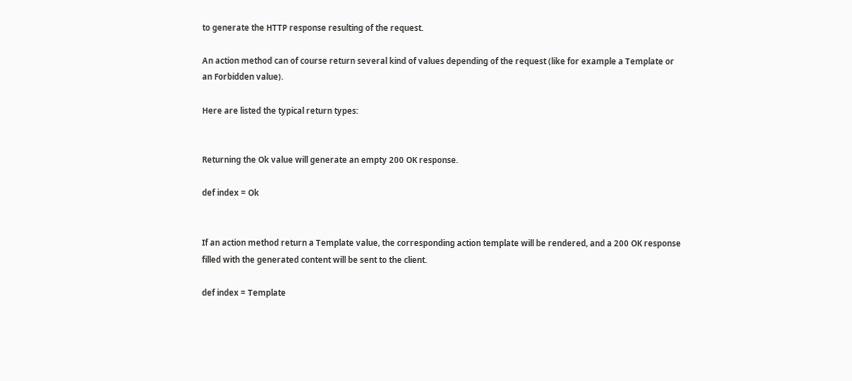to generate the HTTP response resulting of the request.

An action method can of course return several kind of values depending of the request (like for example a Template or an Forbidden value).

Here are listed the typical return types:


Returning the Ok value will generate an empty 200 OK response.

def index = Ok


If an action method return a Template value, the corresponding action template will be rendered, and a 200 OK response filled with the generated content will be sent to the client.

def index = Template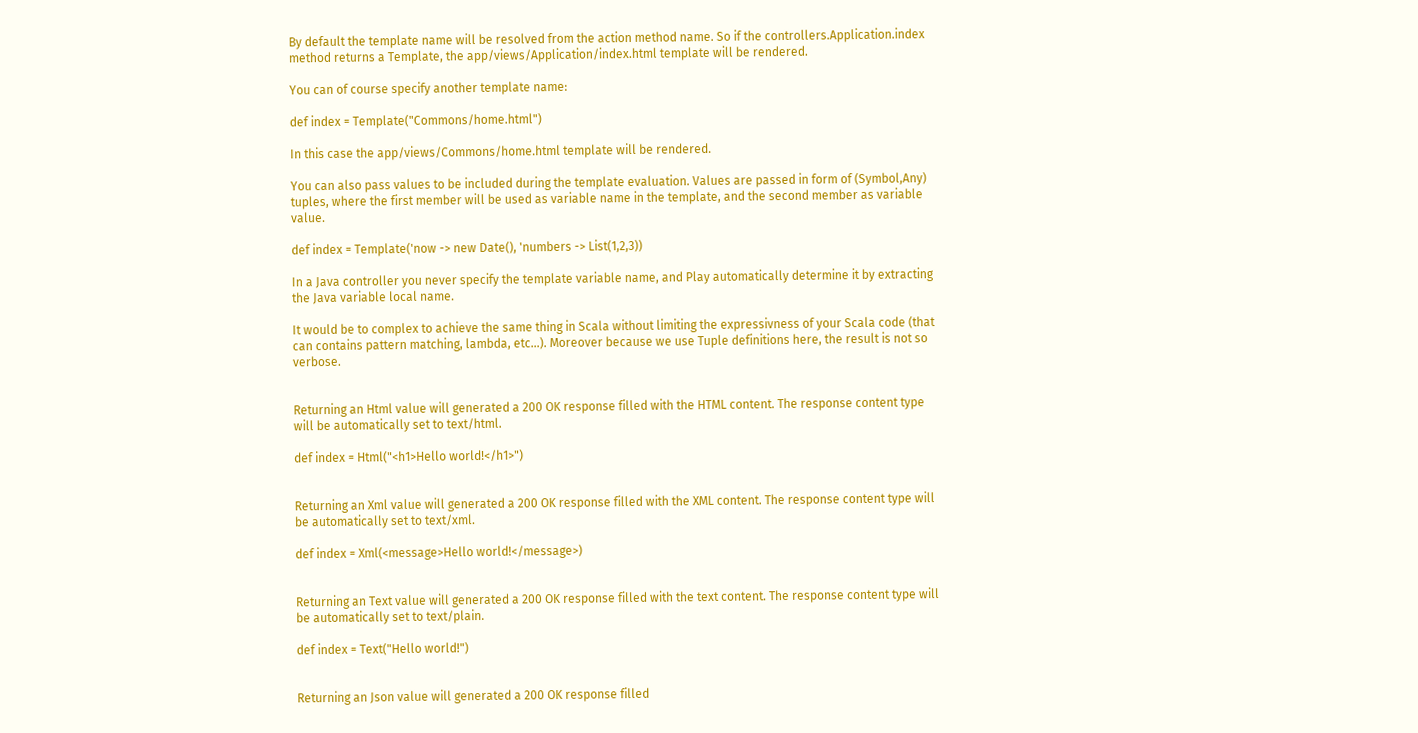By default the template name will be resolved from the action method name. So if the controllers.Application.index method returns a Template, the app/views/Application/index.html template will be rendered.

You can of course specify another template name:

def index = Template("Commons/home.html")

In this case the app/views/Commons/home.html template will be rendered.

You can also pass values to be included during the template evaluation. Values are passed in form of (Symbol,Any) tuples, where the first member will be used as variable name in the template, and the second member as variable value.

def index = Template('now -> new Date(), 'numbers -> List(1,2,3))

In a Java controller you never specify the template variable name, and Play automatically determine it by extracting the Java variable local name.

It would be to complex to achieve the same thing in Scala without limiting the expressivness of your Scala code (that can contains pattern matching, lambda, etc…). Moreover because we use Tuple definitions here, the result is not so verbose.


Returning an Html value will generated a 200 OK response filled with the HTML content. The response content type will be automatically set to text/html.

def index = Html("<h1>Hello world!</h1>")


Returning an Xml value will generated a 200 OK response filled with the XML content. The response content type will be automatically set to text/xml.

def index = Xml(<message>Hello world!</message>)


Returning an Text value will generated a 200 OK response filled with the text content. The response content type will be automatically set to text/plain.

def index = Text("Hello world!")


Returning an Json value will generated a 200 OK response filled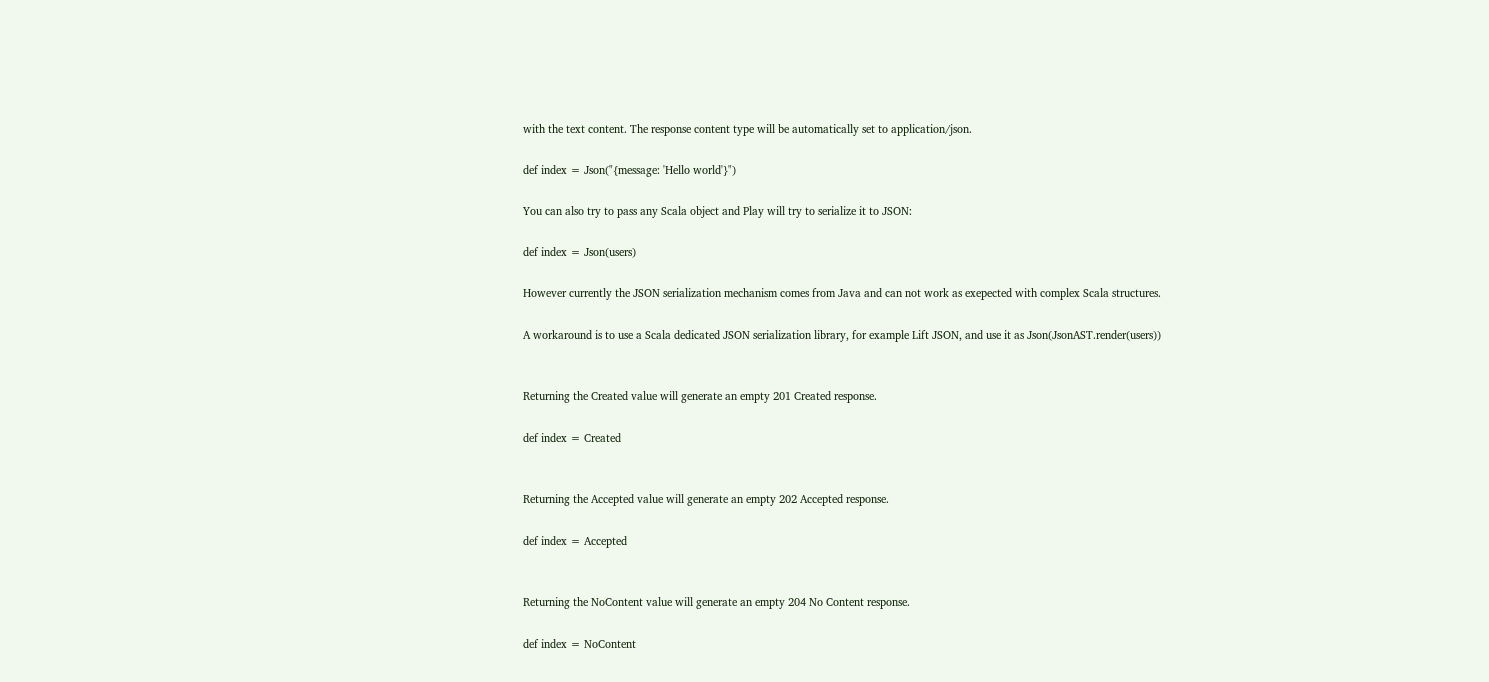with the text content. The response content type will be automatically set to application/json.

def index = Json("{message: 'Hello world'}")

You can also try to pass any Scala object and Play will try to serialize it to JSON:

def index = Json(users)

However currently the JSON serialization mechanism comes from Java and can not work as exepected with complex Scala structures.

A workaround is to use a Scala dedicated JSON serialization library, for example Lift JSON, and use it as Json(JsonAST.render(users))


Returning the Created value will generate an empty 201 Created response.

def index = Created


Returning the Accepted value will generate an empty 202 Accepted response.

def index = Accepted


Returning the NoContent value will generate an empty 204 No Content response.

def index = NoContent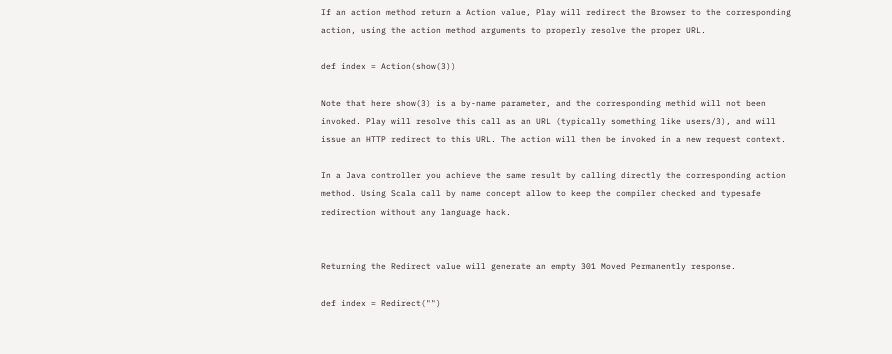If an action method return a Action value, Play will redirect the Browser to the corresponding action, using the action method arguments to properly resolve the proper URL.

def index = Action(show(3))

Note that here show(3) is a by-name parameter, and the corresponding methid will not been invoked. Play will resolve this call as an URL (typically something like users/3), and will issue an HTTP redirect to this URL. The action will then be invoked in a new request context.

In a Java controller you achieve the same result by calling directly the corresponding action method. Using Scala call by name concept allow to keep the compiler checked and typesafe redirection without any language hack.


Returning the Redirect value will generate an empty 301 Moved Permanently response.

def index = Redirect("")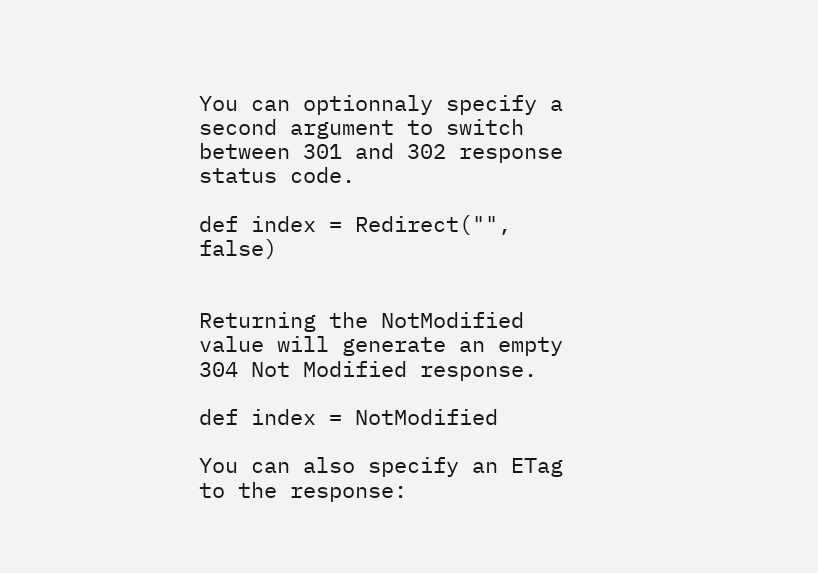You can optionnaly specify a second argument to switch between 301 and 302 response status code.

def index = Redirect("", false)


Returning the NotModified value will generate an empty 304 Not Modified response.

def index = NotModified

You can also specify an ETag to the response: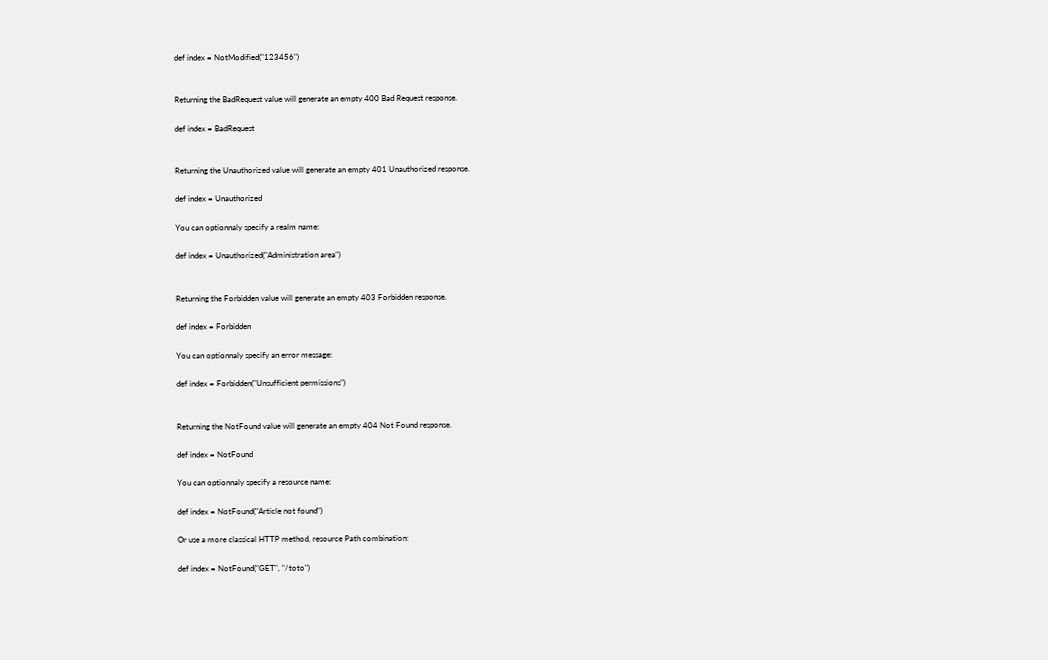def index = NotModified("123456")


Returning the BadRequest value will generate an empty 400 Bad Request response.

def index = BadRequest


Returning the Unauthorized value will generate an empty 401 Unauthorized response.

def index = Unauthorized

You can optionnaly specify a realm name:

def index = Unauthorized("Administration area")


Returning the Forbidden value will generate an empty 403 Forbidden response.

def index = Forbidden

You can optionnaly specify an error message:

def index = Forbidden("Unsufficient permissions")


Returning the NotFound value will generate an empty 404 Not Found response.

def index = NotFound

You can optionnaly specify a resource name:

def index = NotFound("Article not found")

Or use a more classical HTTP method, resource Path combination:

def index = NotFound("GET", "/toto")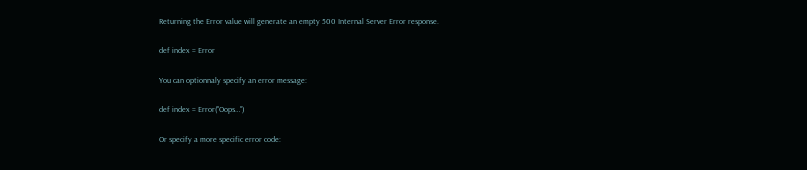Returning the Error value will generate an empty 500 Internal Server Error response.

def index = Error

You can optionnaly specify an error message:

def index = Error("Oops…")

Or specify a more specific error code: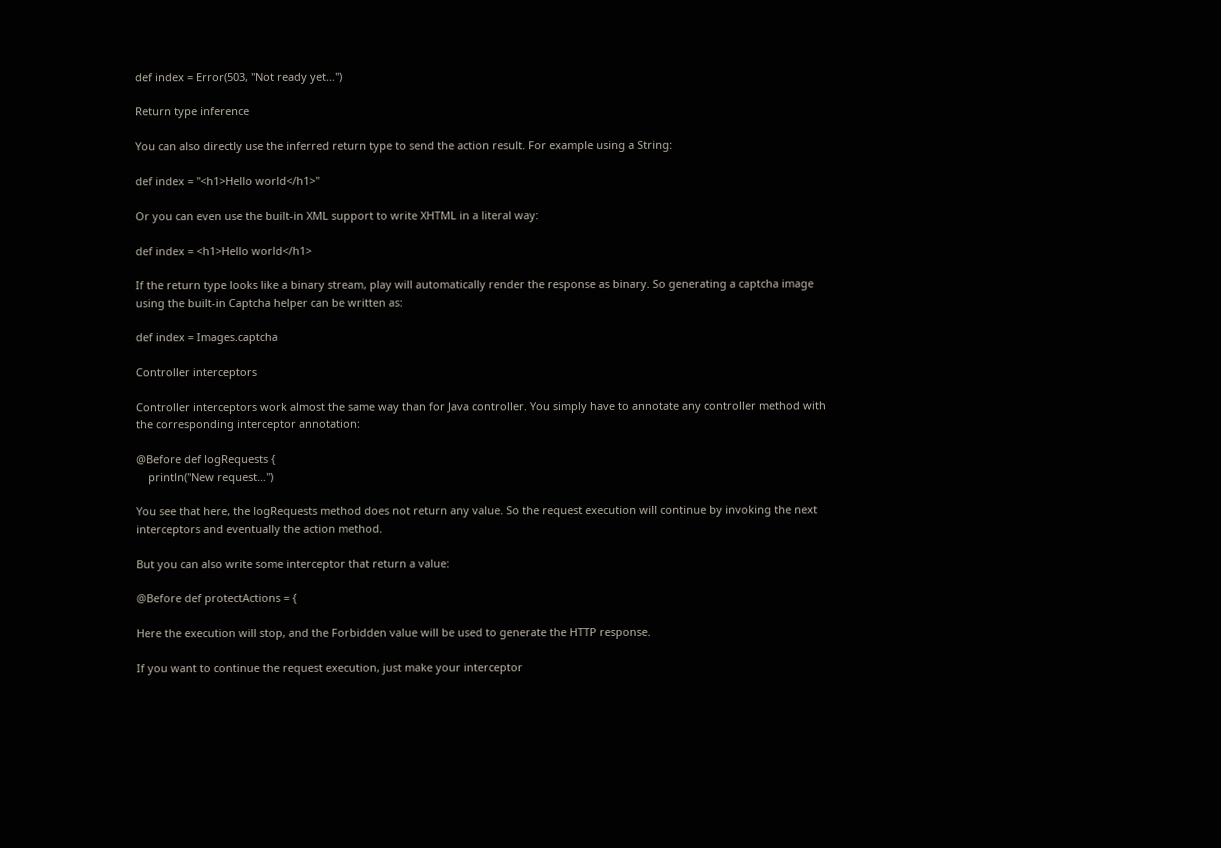def index = Error(503, "Not ready yet…")

Return type inference

You can also directly use the inferred return type to send the action result. For example using a String:

def index = "<h1>Hello world</h1>"

Or you can even use the built-in XML support to write XHTML in a literal way:

def index = <h1>Hello world</h1>

If the return type looks like a binary stream, play will automatically render the response as binary. So generating a captcha image using the built-in Captcha helper can be written as:

def index = Images.captcha

Controller interceptors

Controller interceptors work almost the same way than for Java controller. You simply have to annotate any controller method with the corresponding interceptor annotation:

@Before def logRequests {
    println("New request…")

You see that here, the logRequests method does not return any value. So the request execution will continue by invoking the next interceptors and eventually the action method.

But you can also write some interceptor that return a value:

@Before def protectActions = {

Here the execution will stop, and the Forbidden value will be used to generate the HTTP response.

If you want to continue the request execution, just make your interceptor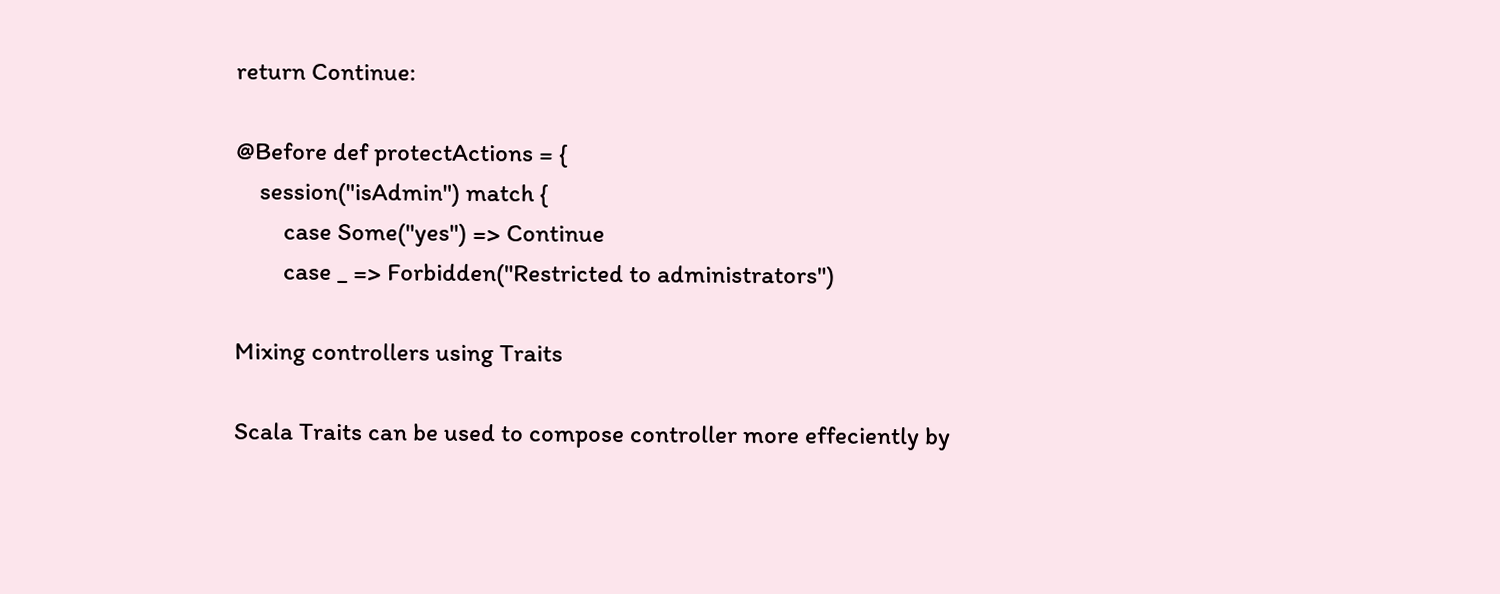return Continue:

@Before def protectActions = {
    session("isAdmin") match {
        case Some("yes") => Continue
        case _ => Forbidden("Restricted to administrators")

Mixing controllers using Traits

Scala Traits can be used to compose controller more effeciently by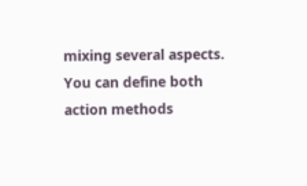mixing several aspects. You can define both action methods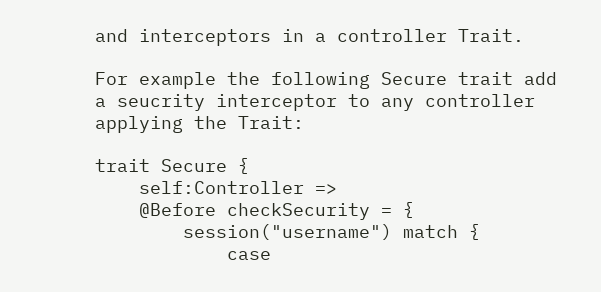and interceptors in a controller Trait.

For example the following Secure trait add a seucrity interceptor to any controller applying the Trait:

trait Secure {
    self:Controller =>
    @Before checkSecurity = {
        session("username") match {
            case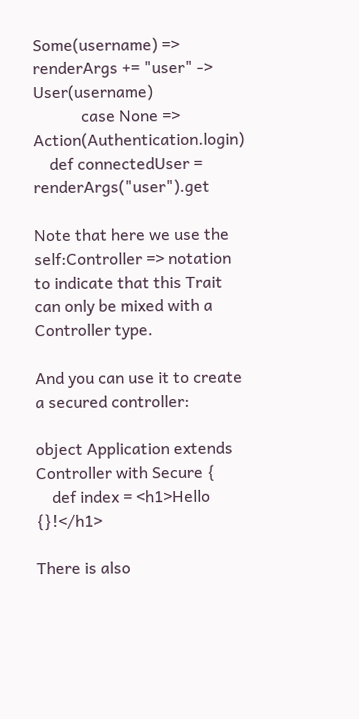Some(username) => renderArgs += "user" -> User(username)
            case None => Action(Authentication.login)
    def connectedUser = renderArgs("user").get

Note that here we use the self:Controller => notation to indicate that this Trait can only be mixed with a Controller type.

And you can use it to create a secured controller:

object Application extends Controller with Secure {
    def index = <h1>Hello {}!</h1>

There is also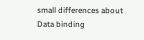small differences about Data binding